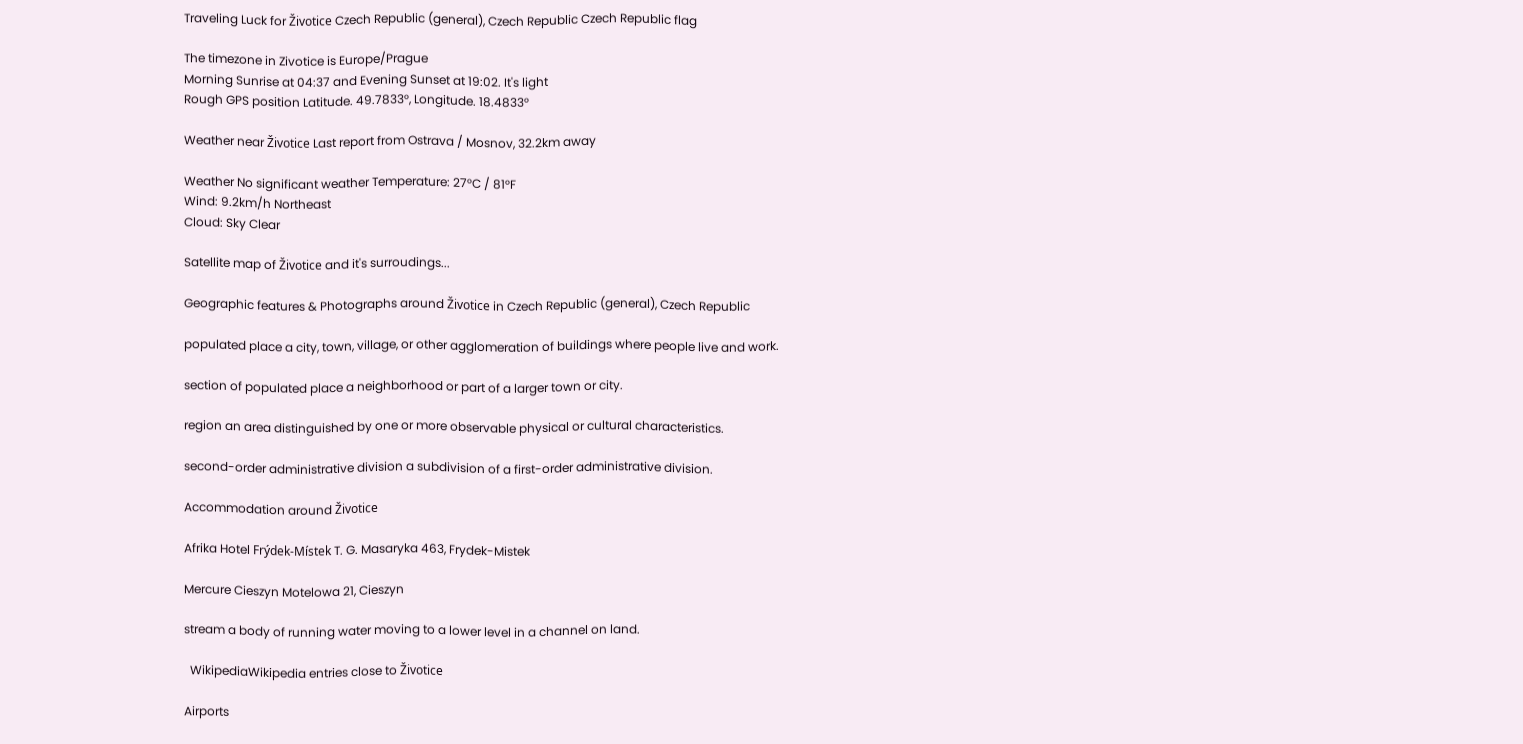Traveling Luck for Životice Czech Republic (general), Czech Republic Czech Republic flag

The timezone in Zivotice is Europe/Prague
Morning Sunrise at 04:37 and Evening Sunset at 19:02. It's light
Rough GPS position Latitude. 49.7833°, Longitude. 18.4833°

Weather near Životice Last report from Ostrava / Mosnov, 32.2km away

Weather No significant weather Temperature: 27°C / 81°F
Wind: 9.2km/h Northeast
Cloud: Sky Clear

Satellite map of Životice and it's surroudings...

Geographic features & Photographs around Životice in Czech Republic (general), Czech Republic

populated place a city, town, village, or other agglomeration of buildings where people live and work.

section of populated place a neighborhood or part of a larger town or city.

region an area distinguished by one or more observable physical or cultural characteristics.

second-order administrative division a subdivision of a first-order administrative division.

Accommodation around Životice

Afrika Hotel Frýdek-Místek T. G. Masaryka 463, Frydek-Mistek

Mercure Cieszyn Motelowa 21, Cieszyn

stream a body of running water moving to a lower level in a channel on land.

  WikipediaWikipedia entries close to Životice

Airports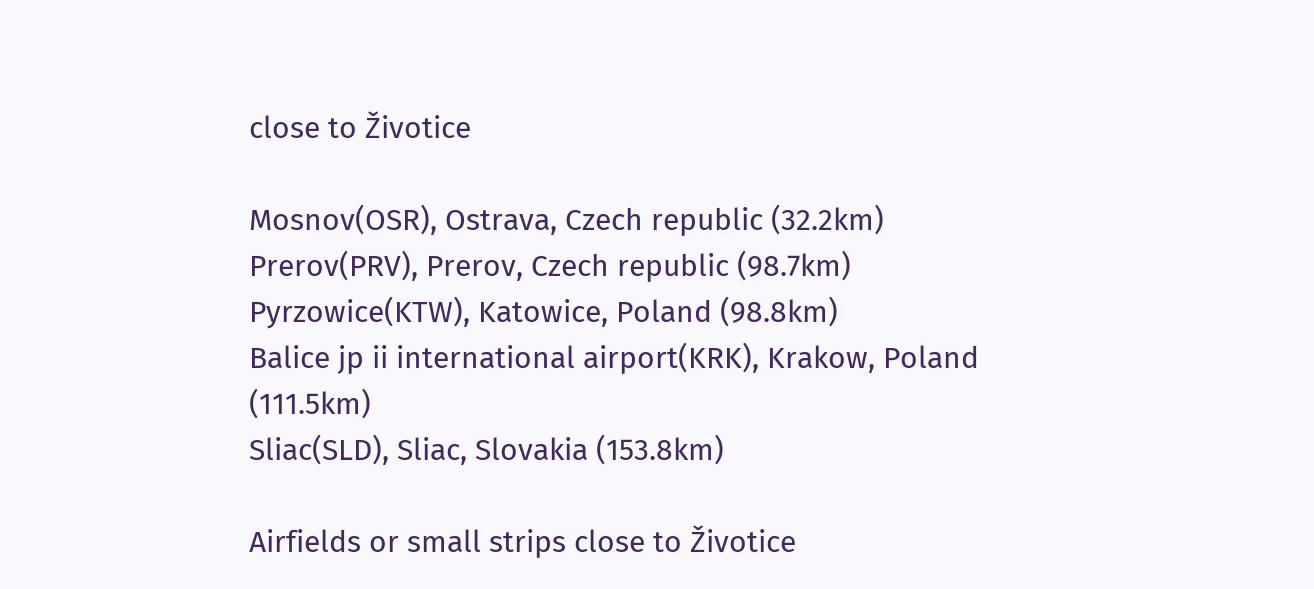close to Životice

Mosnov(OSR), Ostrava, Czech republic (32.2km)
Prerov(PRV), Prerov, Czech republic (98.7km)
Pyrzowice(KTW), Katowice, Poland (98.8km)
Balice jp ii international airport(KRK), Krakow, Poland (111.5km)
Sliac(SLD), Sliac, Slovakia (153.8km)

Airfields or small strips close to Životice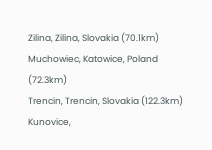Zilina, Zilina, Slovakia (70.1km)
Muchowiec, Katowice, Poland (72.3km)
Trencin, Trencin, Slovakia (122.3km)
Kunovice,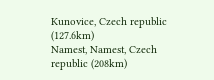Kunovice, Czech republic (127.6km)
Namest, Namest, Czech republic (208km)